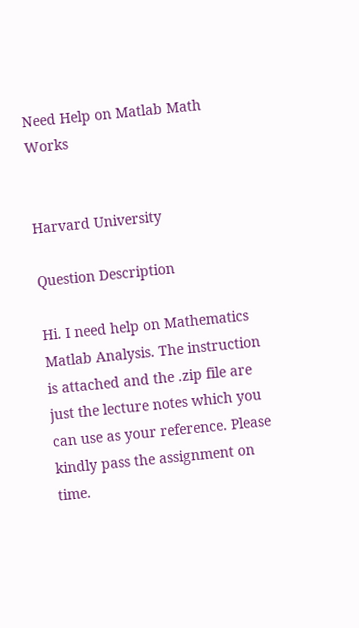Need Help on Matlab Math Works


Harvard University

Question Description

Hi. I need help on Mathematics Matlab Analysis. The instruction is attached and the .zip file are just the lecture notes which you can use as your reference. Please kindly pass the assignment on time.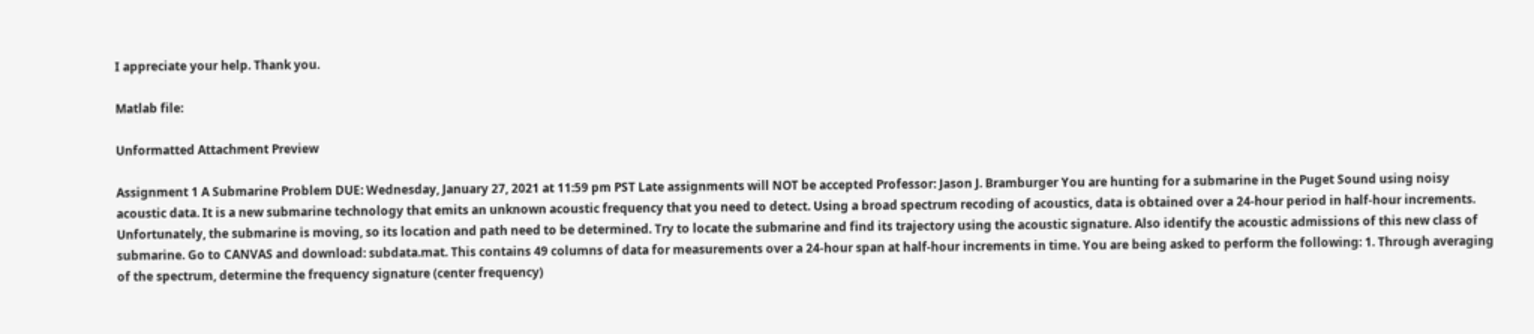I appreciate your help. Thank you.

Matlab file:

Unformatted Attachment Preview

Assignment 1 A Submarine Problem DUE: Wednesday, January 27, 2021 at 11:59 pm PST Late assignments will NOT be accepted Professor: Jason J. Bramburger You are hunting for a submarine in the Puget Sound using noisy acoustic data. It is a new submarine technology that emits an unknown acoustic frequency that you need to detect. Using a broad spectrum recoding of acoustics, data is obtained over a 24-hour period in half-hour increments. Unfortunately, the submarine is moving, so its location and path need to be determined. Try to locate the submarine and find its trajectory using the acoustic signature. Also identify the acoustic admissions of this new class of submarine. Go to CANVAS and download: subdata.mat. This contains 49 columns of data for measurements over a 24-hour span at half-hour increments in time. You are being asked to perform the following: 1. Through averaging of the spectrum, determine the frequency signature (center frequency)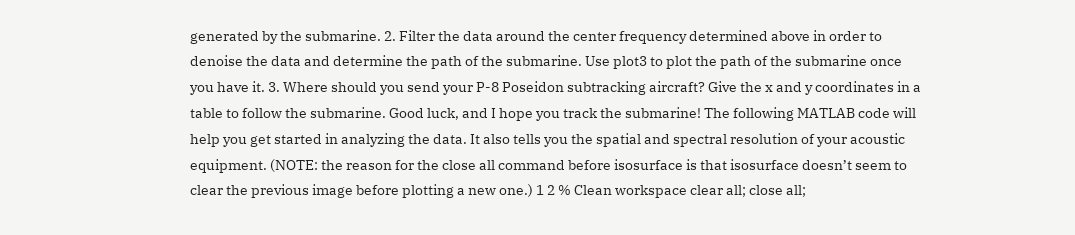generated by the submarine. 2. Filter the data around the center frequency determined above in order to denoise the data and determine the path of the submarine. Use plot3 to plot the path of the submarine once you have it. 3. Where should you send your P-8 Poseidon subtracking aircraft? Give the x and y coordinates in a table to follow the submarine. Good luck, and I hope you track the submarine! The following MATLAB code will help you get started in analyzing the data. It also tells you the spatial and spectral resolution of your acoustic equipment. (NOTE: the reason for the close all command before isosurface is that isosurface doesn’t seem to clear the previous image before plotting a new one.) 1 2 % Clean workspace clear all; close all;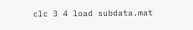clc 3 4 load subdata.mat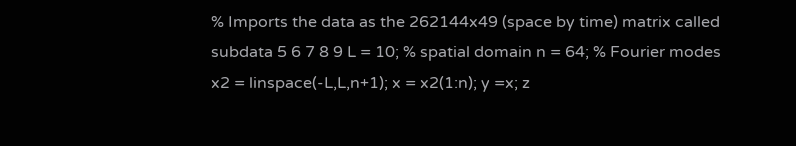% Imports the data as the 262144x49 (space by time) matrix called subdata 5 6 7 8 9 L = 10; % spatial domain n = 64; % Fourier modes x2 = linspace(-L,L,n+1); x = x2(1:n); y =x; z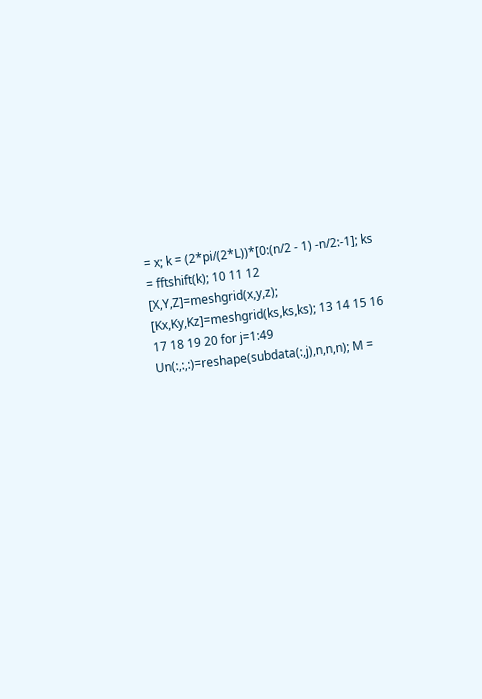= x; k = (2*pi/(2*L))*[0:(n/2 - 1) -n/2:-1]; ks = fftshift(k); 10 11 12 [X,Y,Z]=meshgrid(x,y,z); [Kx,Ky,Kz]=meshgrid(ks,ks,ks); 13 14 15 16 17 18 19 20 for j=1:49 Un(:,:,:)=reshape(subdata(:,j),n,n,n); M =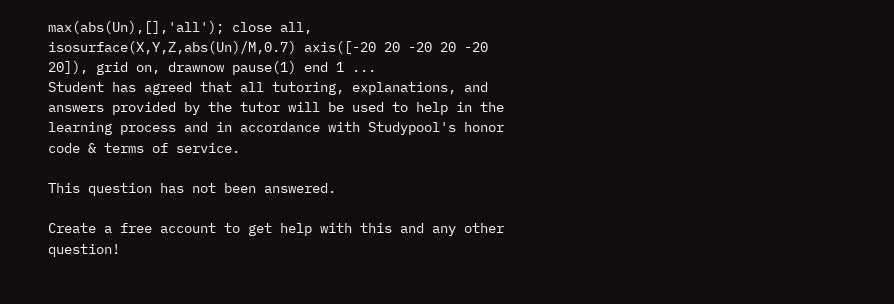max(abs(Un),[],'all'); close all, isosurface(X,Y,Z,abs(Un)/M,0.7) axis([-20 20 -20 20 -20 20]), grid on, drawnow pause(1) end 1 ...
Student has agreed that all tutoring, explanations, and answers provided by the tutor will be used to help in the learning process and in accordance with Studypool's honor code & terms of service.

This question has not been answered.

Create a free account to get help with this and any other question!